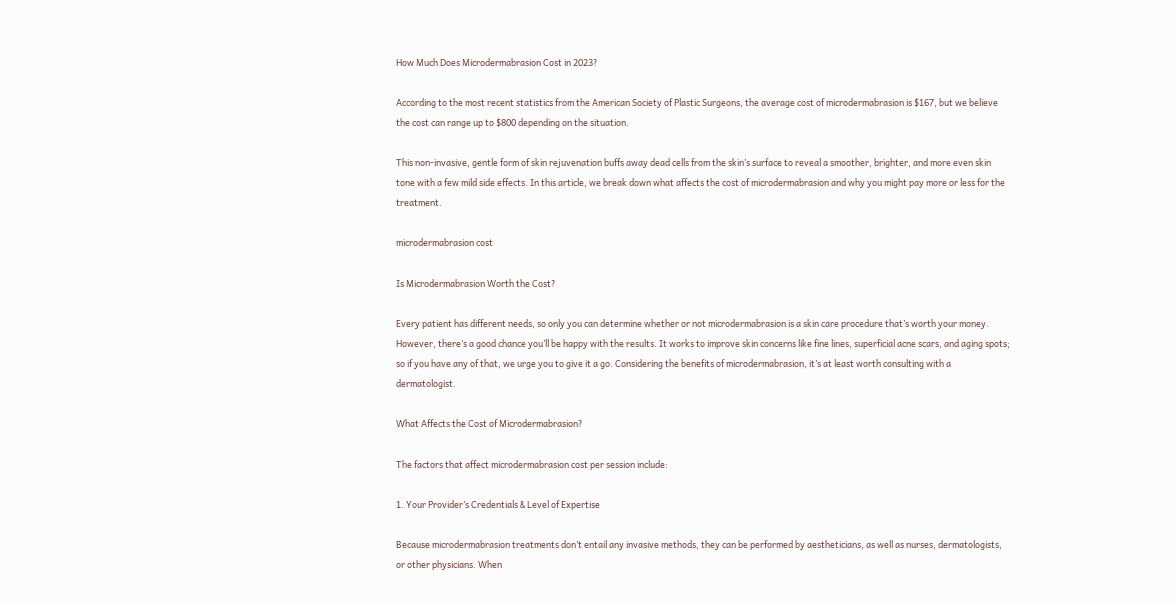How Much Does Microdermabrasion Cost in 2023?

According to the most recent statistics from the American Society of Plastic Surgeons, the average cost of microdermabrasion is $167, but we believe the cost can range up to $800 depending on the situation.

This non-invasive, gentle form of skin rejuvenation buffs away dead cells from the skin’s surface to reveal a smoother, brighter, and more even skin tone with a few mild side effects. In this article, we break down what affects the cost of microdermabrasion and why you might pay more or less for the treatment.

microdermabrasion cost

Is Microdermabrasion Worth the Cost?

Every patient has different needs, so only you can determine whether or not microdermabrasion is a skin care procedure that’s worth your money. However, there’s a good chance you’ll be happy with the results. It works to improve skin concerns like fine lines, superficial acne scars, and aging spots; so if you have any of that, we urge you to give it a go. Considering the benefits of microdermabrasion, it’s at least worth consulting with a dermatologist.

What Affects the Cost of Microdermabrasion?

The factors that affect microdermabrasion cost per session include:

1. Your Provider’s Credentials & Level of Expertise

Because microdermabrasion treatments don’t entail any invasive methods, they can be performed by aestheticians, as well as nurses, dermatologists, or other physicians. When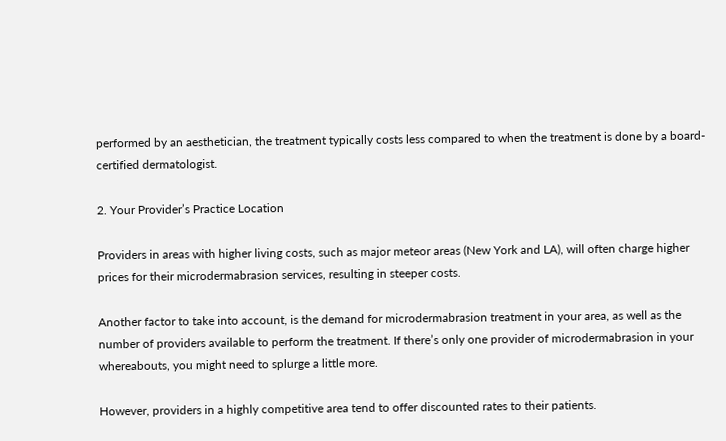performed by an aesthetician, the treatment typically costs less compared to when the treatment is done by a board-certified dermatologist.

2. Your Provider’s Practice Location

Providers in areas with higher living costs, such as major meteor areas (New York and LA), will often charge higher prices for their microdermabrasion services, resulting in steeper costs.

Another factor to take into account, is the demand for microdermabrasion treatment in your area, as well as the number of providers available to perform the treatment. If there’s only one provider of microdermabrasion in your whereabouts, you might need to splurge a little more.

However, providers in a highly competitive area tend to offer discounted rates to their patients.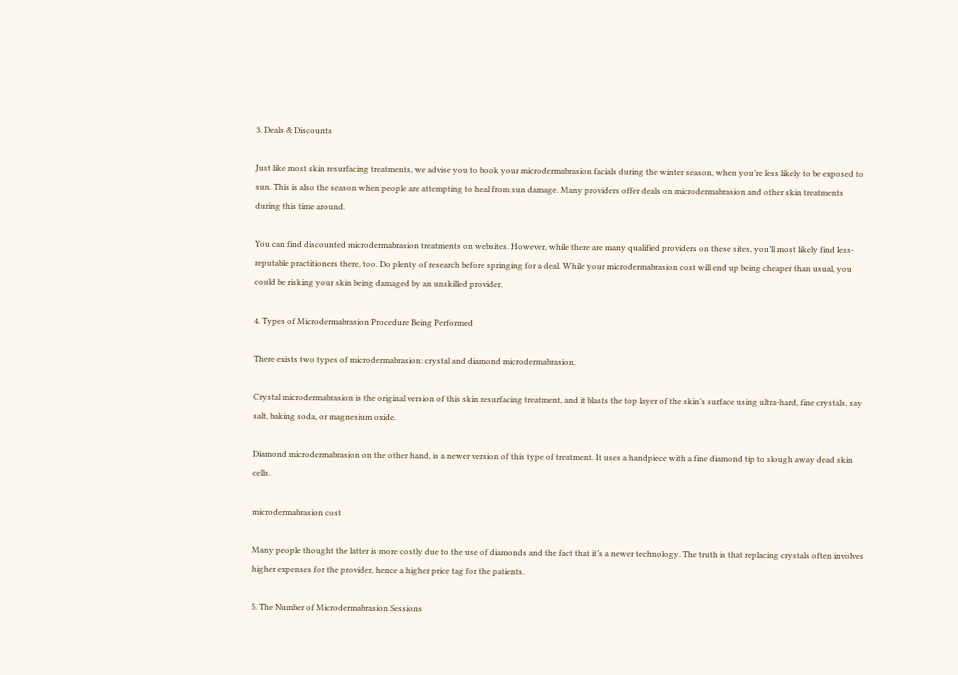3. Deals & Discounts

Just like most skin resurfacing treatments, we advise you to book your microdermabrasion facials during the winter season, when you’re less likely to be exposed to sun. This is also the season when people are attempting to heal from sun damage. Many providers offer deals on microdermabrasion and other skin treatments during this time around.

You can find discounted microdermabrasion treatments on websites. However, while there are many qualified providers on these sites, you’ll most likely find less-reputable practitioners there, too. Do plenty of research before springing for a deal. While your microdermabrasion cost will end up being cheaper than usual, you could be risking your skin being damaged by an unskilled provider.

4. Types of Microdermabrasion Procedure Being Performed

There exists two types of microdermabrasion: crystal and diamond microdermabrasion.

Crystal microdermabrasion is the original version of this skin resurfacing treatment, and it blasts the top layer of the skin’s surface using ultra-hard, fine crystals, say salt, baking soda, or magnesium oxide.

Diamond microdermabrasion on the other hand, is a newer version of this type of treatment. It uses a handpiece with a fine diamond tip to slough away dead skin cells.

microdermabrasion cost

Many people thought the latter is more costly due to the use of diamonds and the fact that it’s a newer technology. The truth is that replacing crystals often involves higher expenses for the provider, hence a higher price tag for the patients.

5. The Number of Microdermabrasion Sessions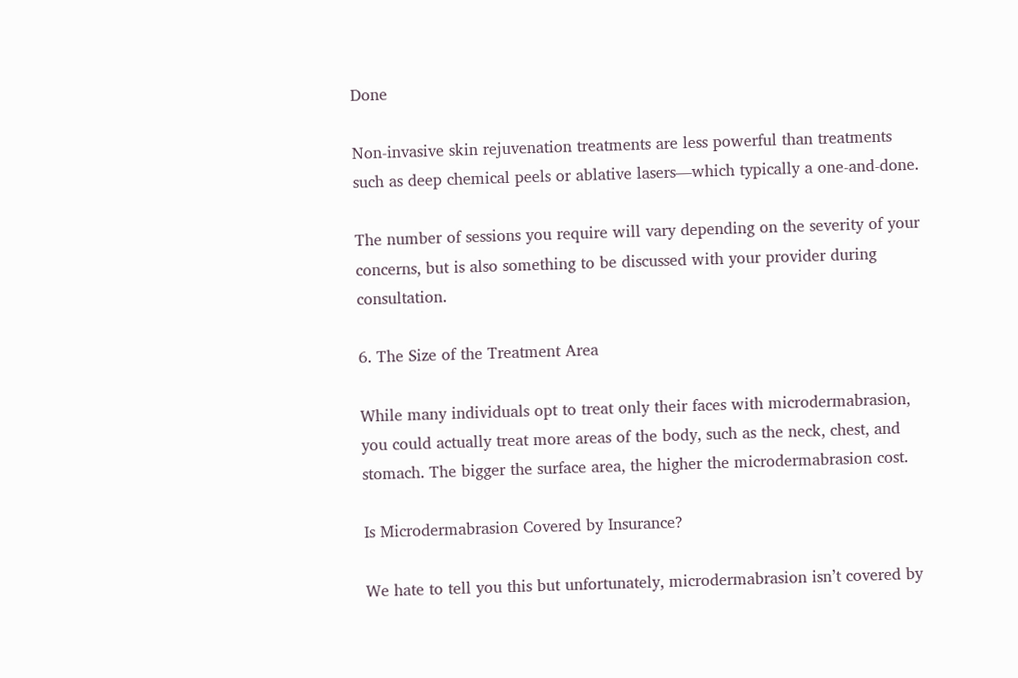Done

Non-invasive skin rejuvenation treatments are less powerful than treatments such as deep chemical peels or ablative lasers—which typically a one-and-done.

The number of sessions you require will vary depending on the severity of your concerns, but is also something to be discussed with your provider during consultation.

6. The Size of the Treatment Area

While many individuals opt to treat only their faces with microdermabrasion, you could actually treat more areas of the body, such as the neck, chest, and stomach. The bigger the surface area, the higher the microdermabrasion cost.

Is Microdermabrasion Covered by Insurance?

We hate to tell you this but unfortunately, microdermabrasion isn’t covered by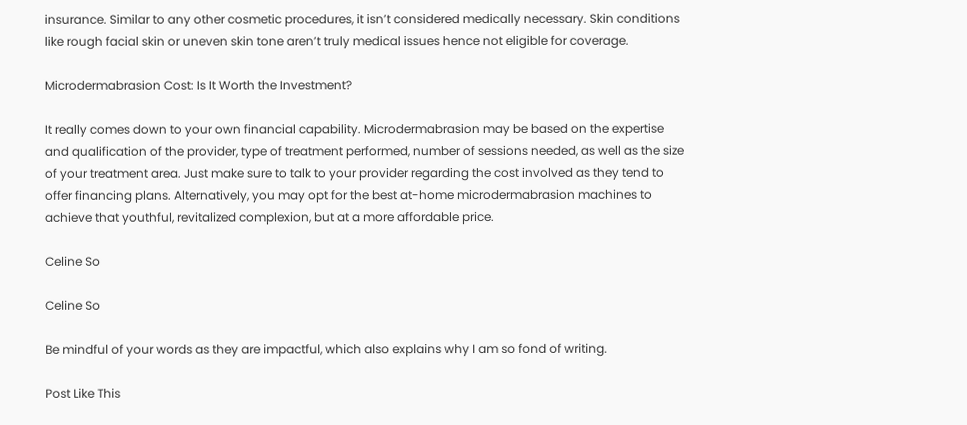insurance. Similar to any other cosmetic procedures, it isn’t considered medically necessary. Skin conditions like rough facial skin or uneven skin tone aren’t truly medical issues hence not eligible for coverage.

Microdermabrasion Cost: Is It Worth the Investment?

It really comes down to your own financial capability. Microdermabrasion may be based on the expertise and qualification of the provider, type of treatment performed, number of sessions needed, as well as the size of your treatment area. Just make sure to talk to your provider regarding the cost involved as they tend to offer financing plans. Alternatively, you may opt for the best at-home microdermabrasion machines to achieve that youthful, revitalized complexion, but at a more affordable price.

Celine So

Celine So

Be mindful of your words as they are impactful, which also explains why I am so fond of writing.

Post Like This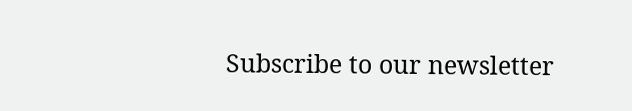Subscribe to our newsletter